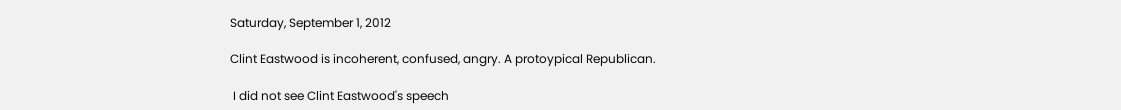Saturday, September 1, 2012

Clint Eastwood is incoherent, confused, angry. A protoypical Republican.

 I did not see Clint Eastwood's speech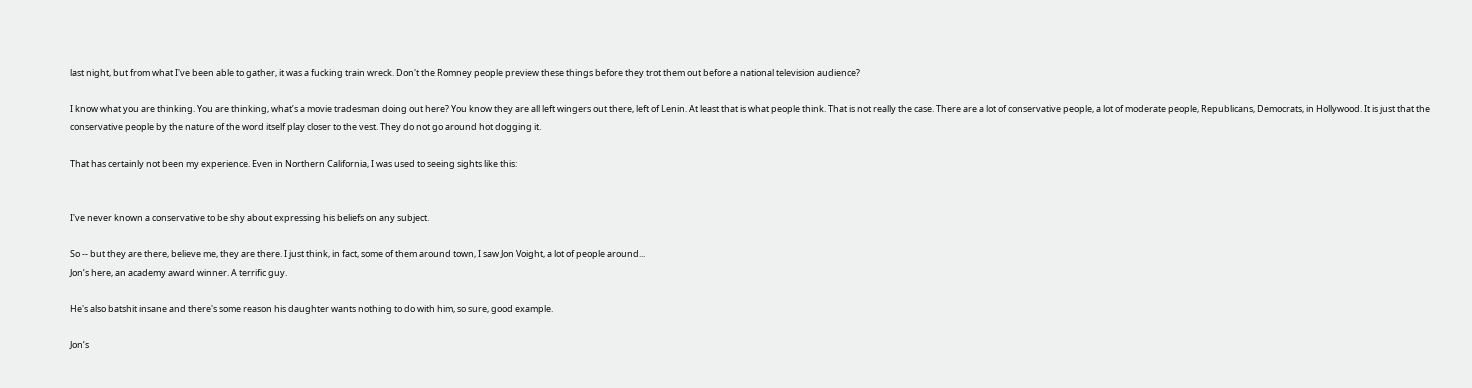last night, but from what I've been able to gather, it was a fucking train wreck. Don't the Romney people preview these things before they trot them out before a national television audience?

I know what you are thinking. You are thinking, what’s a movie tradesman doing out here? You know they are all left wingers out there, left of Lenin. At least that is what people think. That is not really the case. There are a lot of conservative people, a lot of moderate people, Republicans, Democrats, in Hollywood. It is just that the conservative people by the nature of the word itself play closer to the vest. They do not go around hot dogging it.

That has certainly not been my experience. Even in Northern California, I was used to seeing sights like this:


I've never known a conservative to be shy about expressing his beliefs on any subject.

So -- but they are there, believe me, they are there. I just think, in fact, some of them around town, I saw Jon Voight, a lot of people around...
Jon’s here, an academy award winner. A terrific guy.

He's also batshit insane and there's some reason his daughter wants nothing to do with him, so sure, good example.

Jon’s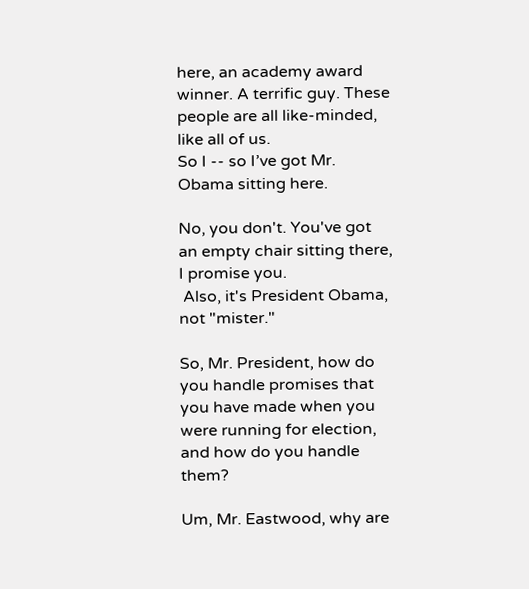here, an academy award winner. A terrific guy. These people are all like-minded, like all of us.
So I -- so I’ve got Mr. Obama sitting here.

No, you don't. You've got an empty chair sitting there, I promise you.
 Also, it's President Obama, not "mister."

So, Mr. President, how do you handle promises that you have made when you were running for election, and how do you handle them?

Um, Mr. Eastwood, why are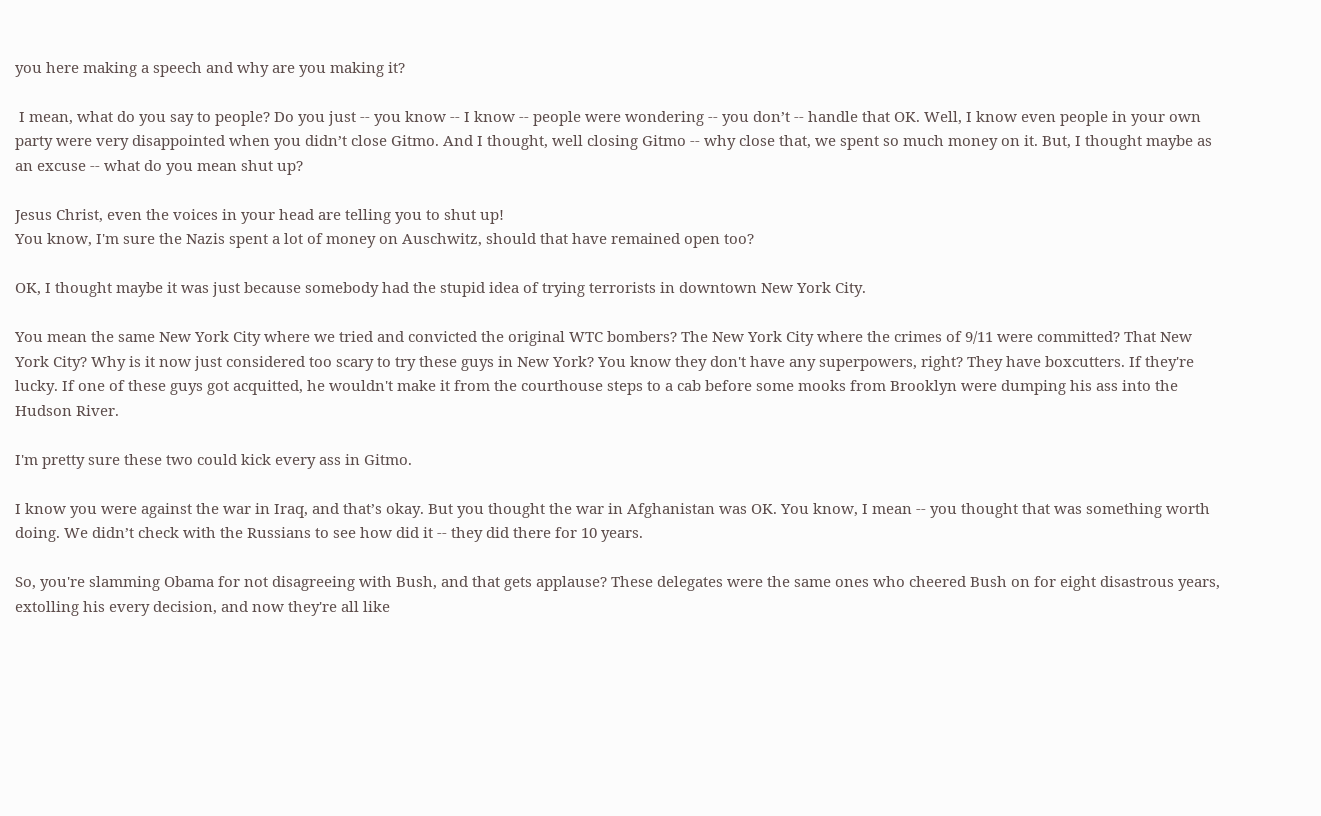you here making a speech and why are you making it?

 I mean, what do you say to people? Do you just -- you know -- I know -- people were wondering -- you don’t -- handle that OK. Well, I know even people in your own party were very disappointed when you didn’t close Gitmo. And I thought, well closing Gitmo -- why close that, we spent so much money on it. But, I thought maybe as an excuse -- what do you mean shut up?

Jesus Christ, even the voices in your head are telling you to shut up!
You know, I'm sure the Nazis spent a lot of money on Auschwitz, should that have remained open too?

OK, I thought maybe it was just because somebody had the stupid idea of trying terrorists in downtown New York City.

You mean the same New York City where we tried and convicted the original WTC bombers? The New York City where the crimes of 9/11 were committed? That New York City? Why is it now just considered too scary to try these guys in New York? You know they don't have any superpowers, right? They have boxcutters. If they're lucky. If one of these guys got acquitted, he wouldn't make it from the courthouse steps to a cab before some mooks from Brooklyn were dumping his ass into the Hudson River.

I'm pretty sure these two could kick every ass in Gitmo.

I know you were against the war in Iraq, and that’s okay. But you thought the war in Afghanistan was OK. You know, I mean -- you thought that was something worth doing. We didn’t check with the Russians to see how did it -- they did there for 10 years.

So, you're slamming Obama for not disagreeing with Bush, and that gets applause? These delegates were the same ones who cheered Bush on for eight disastrous years, extolling his every decision, and now they're all like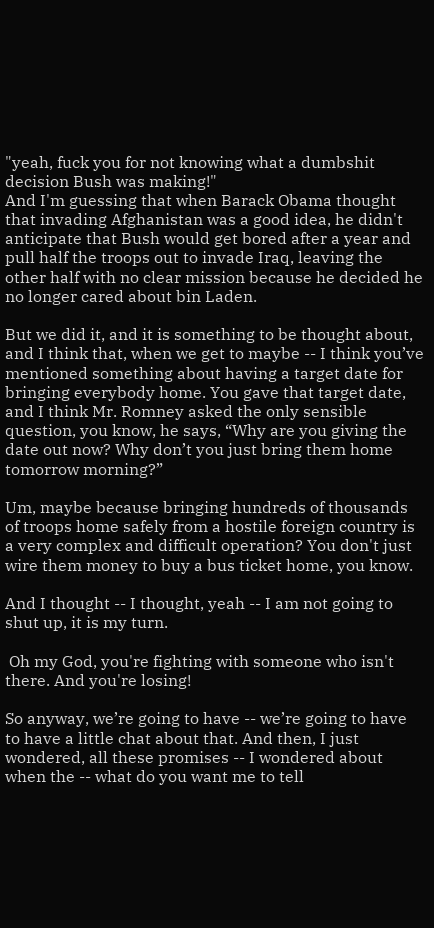"yeah, fuck you for not knowing what a dumbshit decision Bush was making!"
And I'm guessing that when Barack Obama thought that invading Afghanistan was a good idea, he didn't anticipate that Bush would get bored after a year and pull half the troops out to invade Iraq, leaving the other half with no clear mission because he decided he no longer cared about bin Laden.

But we did it, and it is something to be thought about, and I think that, when we get to maybe -- I think you’ve mentioned something about having a target date for bringing everybody home. You gave that target date, and I think Mr. Romney asked the only sensible question, you know, he says, “Why are you giving the date out now? Why don’t you just bring them home tomorrow morning?”

Um, maybe because bringing hundreds of thousands of troops home safely from a hostile foreign country is a very complex and difficult operation? You don't just wire them money to buy a bus ticket home, you know.

And I thought -- I thought, yeah -- I am not going to shut up, it is my turn.

 Oh my God, you're fighting with someone who isn't there. And you're losing!

So anyway, we’re going to have -- we’re going to have to have a little chat about that. And then, I just wondered, all these promises -- I wondered about when the -- what do you want me to tell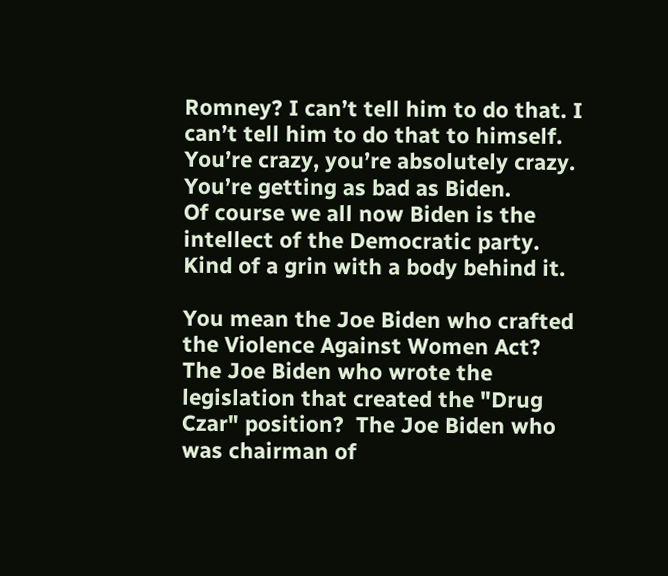Romney? I can’t tell him to do that. I can’t tell him to do that to himself.
You’re crazy, you’re absolutely crazy. You’re getting as bad as Biden.
Of course we all now Biden is the intellect of the Democratic party.
Kind of a grin with a body behind it.

You mean the Joe Biden who crafted the Violence Against Women Act? The Joe Biden who wrote the legislation that created the "Drug Czar" position?  The Joe Biden who was chairman of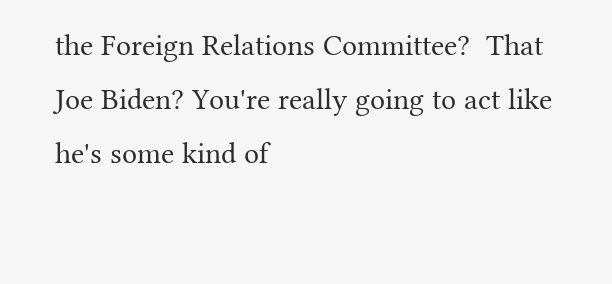the Foreign Relations Committee?  That Joe Biden? You're really going to act like he's some kind of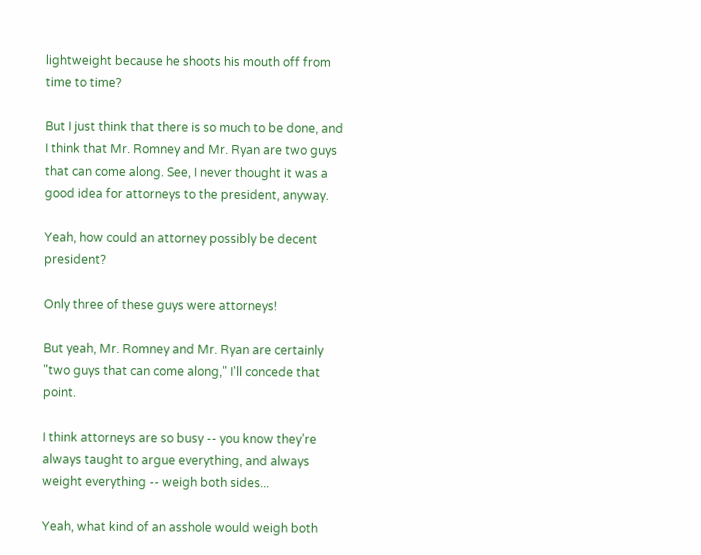lightweight because he shoots his mouth off from time to time?

But I just think that there is so much to be done, and I think that Mr. Romney and Mr. Ryan are two guys that can come along. See, I never thought it was a good idea for attorneys to the president, anyway.

Yeah, how could an attorney possibly be decent president?

Only three of these guys were attorneys!

But yeah, Mr. Romney and Mr. Ryan are certainly "two guys that can come along," I'll concede that point.

I think attorneys are so busy -- you know they’re always taught to argue everything, and always weight everything -- weigh both sides...

Yeah, what kind of an asshole would weigh both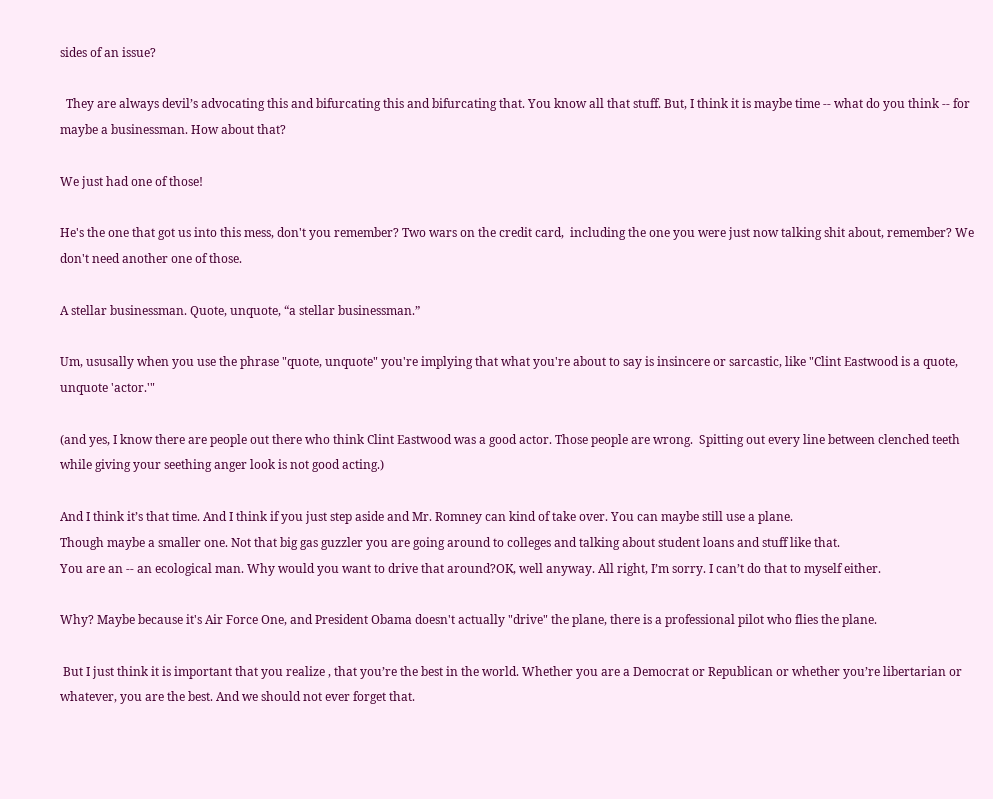sides of an issue?

  They are always devil’s advocating this and bifurcating this and bifurcating that. You know all that stuff. But, I think it is maybe time -- what do you think -- for maybe a businessman. How about that?

We just had one of those!

He's the one that got us into this mess, don't you remember? Two wars on the credit card,  including the one you were just now talking shit about, remember? We don't need another one of those.

A stellar businessman. Quote, unquote, “a stellar businessman.”

Um, ususally when you use the phrase "quote, unquote" you're implying that what you're about to say is insincere or sarcastic, like "Clint Eastwood is a quote, unquote 'actor.'"

(and yes, I know there are people out there who think Clint Eastwood was a good actor. Those people are wrong.  Spitting out every line between clenched teeth while giving your seething anger look is not good acting.)

And I think it’s that time. And I think if you just step aside and Mr. Romney can kind of take over. You can maybe still use a plane.
Though maybe a smaller one. Not that big gas guzzler you are going around to colleges and talking about student loans and stuff like that.
You are an -- an ecological man. Why would you want to drive that around?OK, well anyway. All right, I’m sorry. I can’t do that to myself either.

Why? Maybe because it's Air Force One, and President Obama doesn't actually "drive" the plane, there is a professional pilot who flies the plane.

 But I just think it is important that you realize , that you’re the best in the world. Whether you are a Democrat or Republican or whether you’re libertarian or whatever, you are the best. And we should not ever forget that.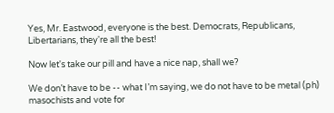Yes, Mr. Eastwood, everyone is the best. Democrats, Republicans, Libertarians, they're all the best!

Now let's take our pill and have a nice nap, shall we?

We don’t have to be -- what I’m saying, we do not have to be metal (ph) masochists and vote for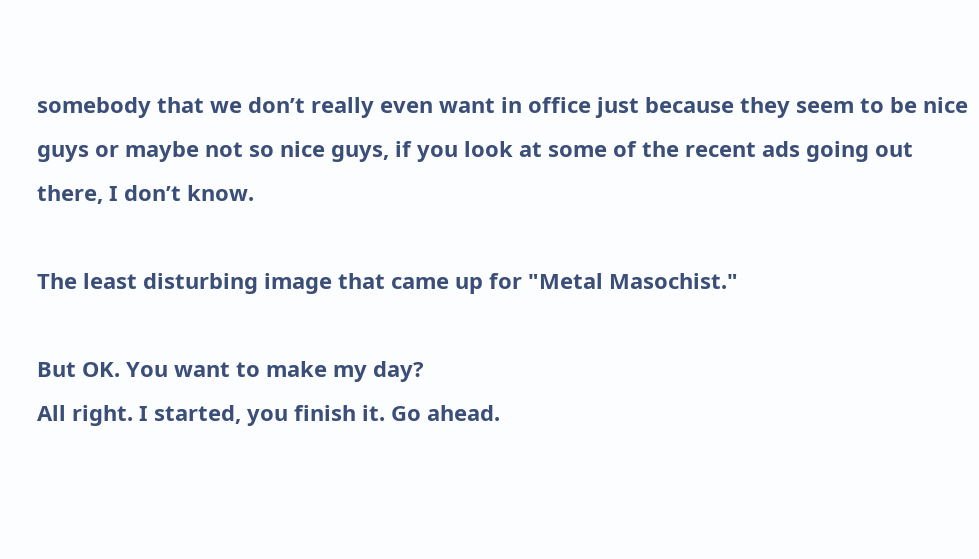somebody that we don’t really even want in office just because they seem to be nice guys or maybe not so nice guys, if you look at some of the recent ads going out there, I don’t know.

The least disturbing image that came up for "Metal Masochist."

But OK. You want to make my day?
All right. I started, you finish it. Go ahead.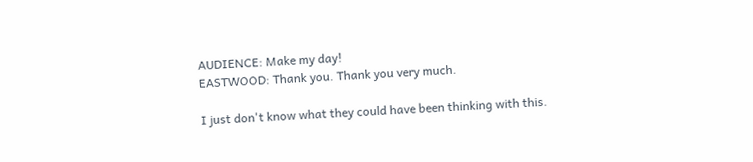AUDIENCE: Make my day!
EASTWOOD: Thank you. Thank you very much.

I just don't know what they could have been thinking with this.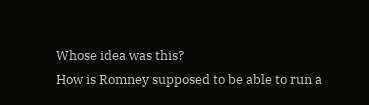Whose idea was this?
How is Romney supposed to be able to run a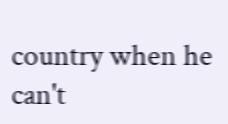country when he can't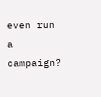even run a campaign?